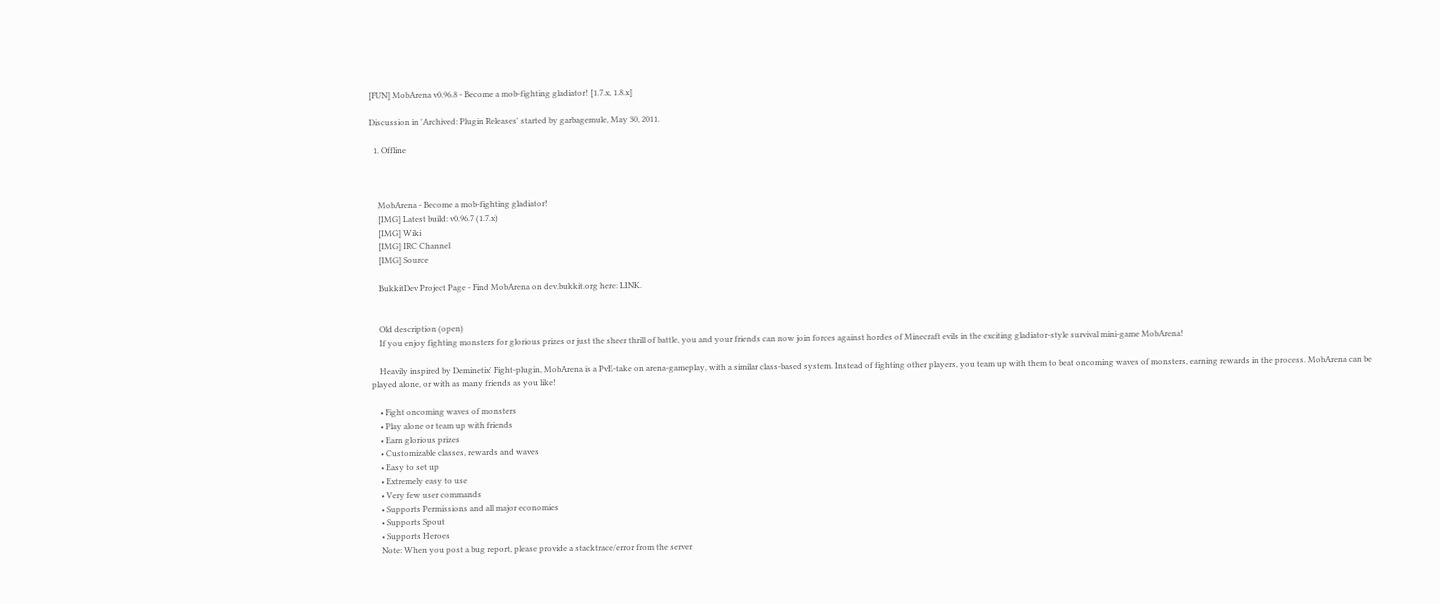[FUN] MobArena v0.96.8 - Become a mob-fighting gladiator! [1.7.x, 1.8.x]

Discussion in 'Archived: Plugin Releases' started by garbagemule, May 30, 2011.

  1. Offline



    MobArena - Become a mob-fighting gladiator!
    [IMG] Latest build: v0.96.7 (1.7.x)
    [IMG] Wiki
    [IMG] IRC Channel
    [IMG] Source

    BukkitDev Project Page - Find MobArena on dev.bukkit.org here: LINK.


    Old description (open)
    If you enjoy fighting monsters for glorious prizes or just the sheer thrill of battle, you and your friends can now join forces against hordes of Minecraft evils in the exciting gladiator-style survival mini-game MobArena!

    Heavily inspired by Deminetix' Fight-plugin, MobArena is a PvE-take on arena-gameplay, with a similar class-based system. Instead of fighting other players, you team up with them to beat oncoming waves of monsters, earning rewards in the process. MobArena can be played alone, or with as many friends as you like!

    • Fight oncoming waves of monsters
    • Play alone or team up with friends
    • Earn glorious prizes
    • Customizable classes, rewards and waves
    • Easy to set up
    • Extremely easy to use
    • Very few user commands
    • Supports Permissions and all major economies
    • Supports Spout
    • Supports Heroes
    Note: When you post a bug report, please provide a stacktrace/error from the server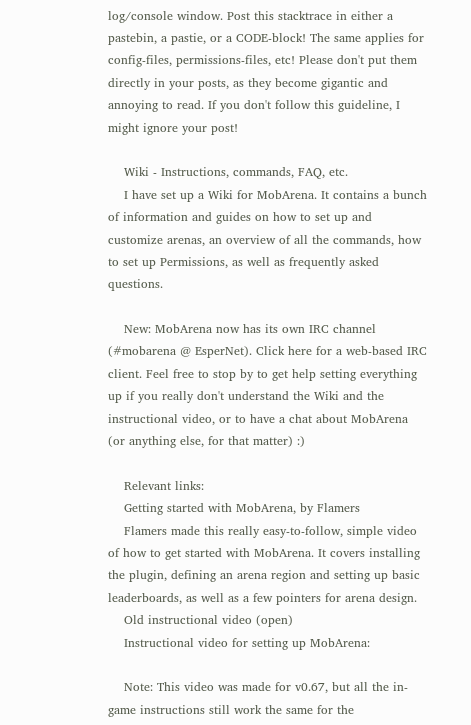log/console window. Post this stacktrace in either a pastebin, a pastie, or a CODE-block! The same applies for config-files, permissions-files, etc! Please don't put them directly in your posts, as they become gigantic and annoying to read. If you don't follow this guideline, I might ignore your post!

    Wiki - Instructions, commands, FAQ, etc.
    I have set up a Wiki for MobArena. It contains a bunch of information and guides on how to set up and customize arenas, an overview of all the commands, how to set up Permissions, as well as frequently asked questions.

    New: MobArena now has its own IRC channel (#mobarena @ EsperNet). Click here for a web-based IRC client. Feel free to stop by to get help setting everything up if you really don't understand the Wiki and the instructional video, or to have a chat about MobArena (or anything else, for that matter) :)

    Relevant links:
    Getting started with MobArena, by Flamers
    Flamers made this really easy-to-follow, simple video of how to get started with MobArena. It covers installing the plugin, defining an arena region and setting up basic leaderboards, as well as a few pointers for arena design.
    Old instructional video (open)
    Instructional video for setting up MobArena:

    Note: This video was made for v0.67, but all the in-game instructions still work the same for the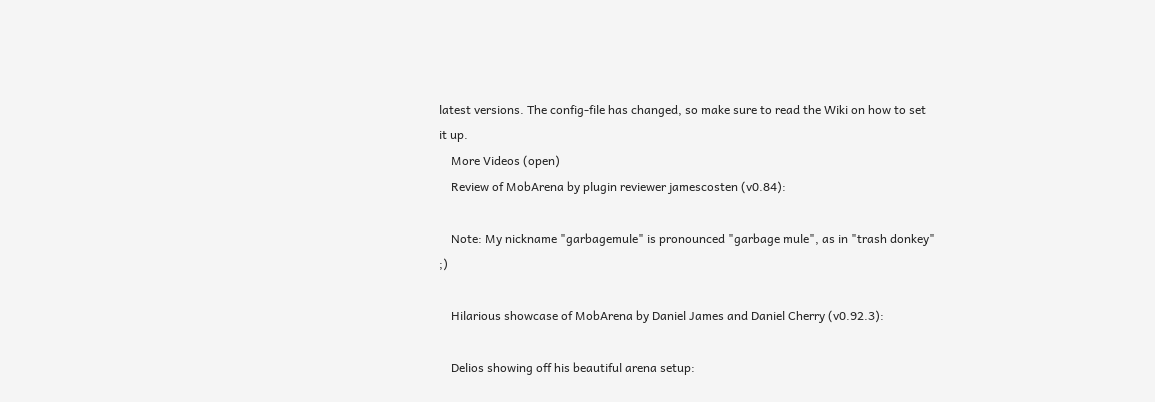latest versions. The config-file has changed, so make sure to read the Wiki on how to set it up.
    More Videos (open)
    Review of MobArena by plugin reviewer jamescosten (v0.84):

    Note: My nickname "garbagemule" is pronounced "garbage mule", as in "trash donkey" ;)

    Hilarious showcase of MobArena by Daniel James and Daniel Cherry (v0.92.3):

    Delios showing off his beautiful arena setup: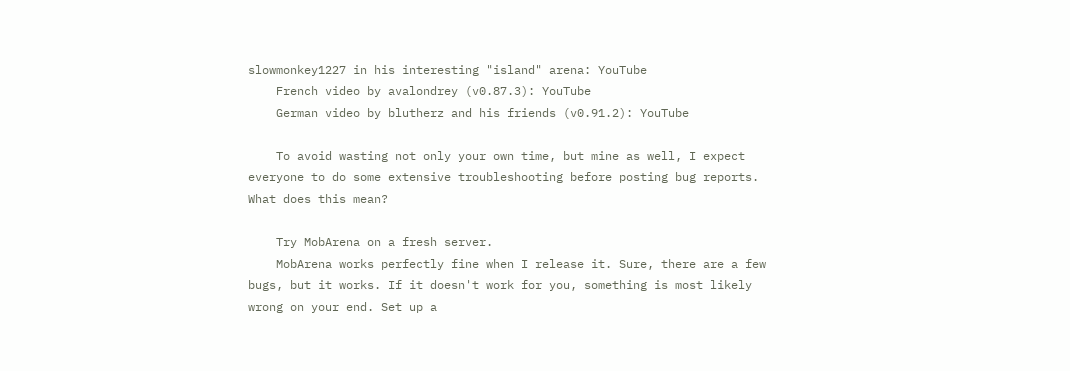slowmonkey1227 in his interesting "island" arena: YouTube
    French video by avalondrey (v0.87.3): YouTube
    German video by blutherz and his friends (v0.91.2): YouTube

    To avoid wasting not only your own time, but mine as well, I expect everyone to do some extensive troubleshooting before posting bug reports. What does this mean?

    Try MobArena on a fresh server.
    MobArena works perfectly fine when I release it. Sure, there are a few bugs, but it works. If it doesn't work for you, something is most likely wrong on your end. Set up a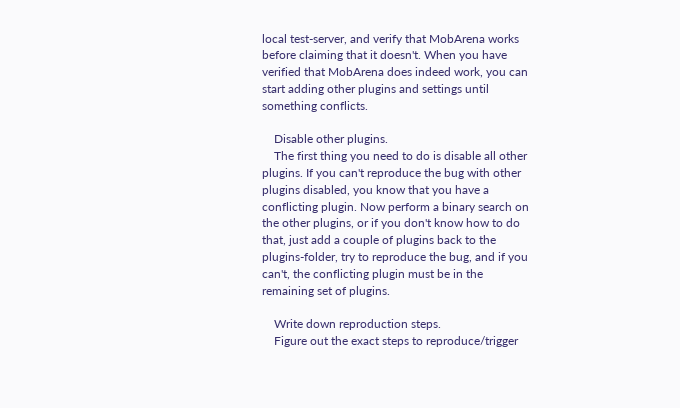local test-server, and verify that MobArena works before claiming that it doesn't. When you have verified that MobArena does indeed work, you can start adding other plugins and settings until something conflicts.

    Disable other plugins.
    The first thing you need to do is disable all other plugins. If you can't reproduce the bug with other plugins disabled, you know that you have a conflicting plugin. Now perform a binary search on the other plugins, or if you don't know how to do that, just add a couple of plugins back to the plugins-folder, try to reproduce the bug, and if you can't, the conflicting plugin must be in the remaining set of plugins.

    Write down reproduction steps.
    Figure out the exact steps to reproduce/trigger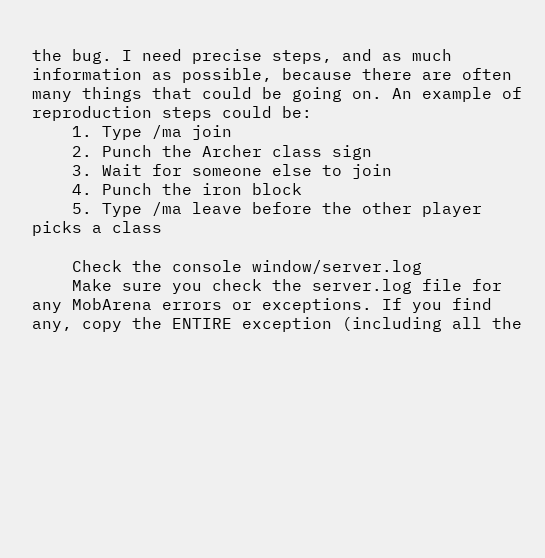the bug. I need precise steps, and as much information as possible, because there are often many things that could be going on. An example of reproduction steps could be:
    1. Type /ma join
    2. Punch the Archer class sign
    3. Wait for someone else to join
    4. Punch the iron block
    5. Type /ma leave before the other player picks a class

    Check the console window/server.log
    Make sure you check the server.log file for any MobArena errors or exceptions. If you find any, copy the ENTIRE exception (including all the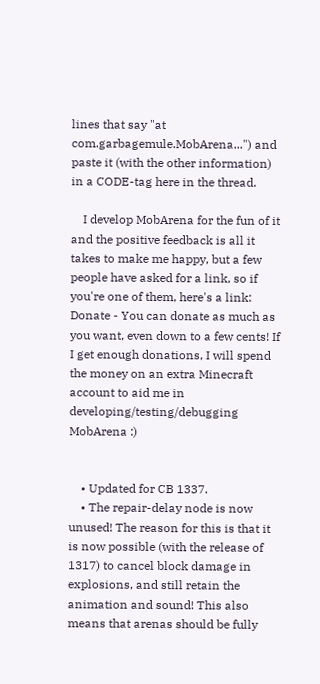lines that say "at com.garbagemule.MobArena...") and paste it (with the other information) in a CODE-tag here in the thread.

    I develop MobArena for the fun of it and the positive feedback is all it takes to make me happy, but a few people have asked for a link, so if you're one of them, here's a link: Donate - You can donate as much as you want, even down to a few cents! If I get enough donations, I will spend the money on an extra Minecraft account to aid me in developing/testing/debugging MobArena :)


    • Updated for CB 1337.
    • The repair-delay node is now unused! The reason for this is that it is now possible (with the release of 1317) to cancel block damage in explosions, and still retain the animation and sound! This also means that arenas should be fully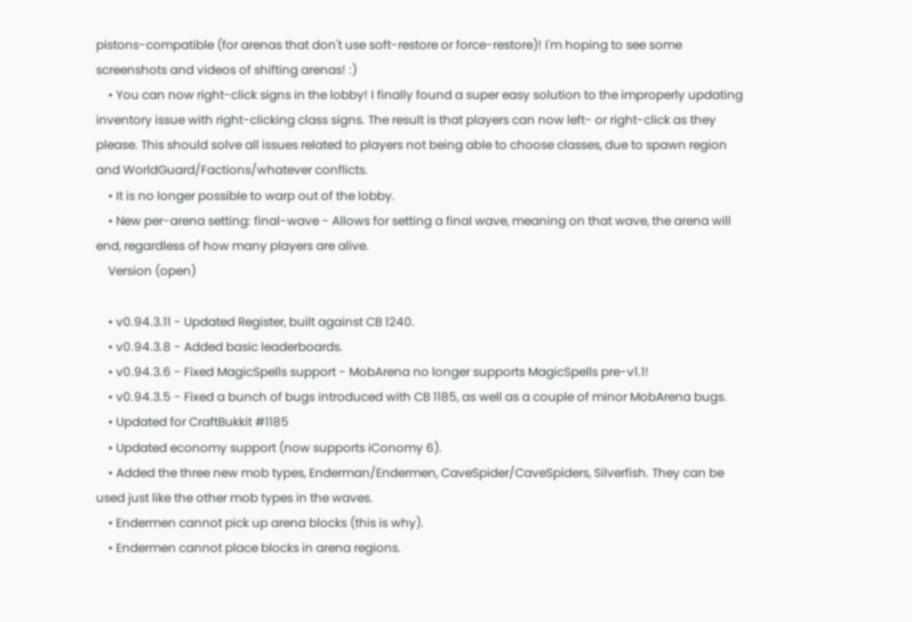pistons-compatible (for arenas that don't use soft-restore or force-restore)! I'm hoping to see some screenshots and videos of shifting arenas! :)
    • You can now right-click signs in the lobby! I finally found a super easy solution to the improperly updating inventory issue with right-clicking class signs. The result is that players can now left- or right-click as they please. This should solve all issues related to players not being able to choose classes, due to spawn region and WorldGuard/Factions/whatever conflicts.
    • It is no longer possible to warp out of the lobby.
    • New per-arena setting: final-wave - Allows for setting a final wave, meaning on that wave, the arena will end, regardless of how many players are alive.
    Version (open)

    • v0.94.3.11 - Updated Register, built against CB 1240.
    • v0.94.3.8 - Added basic leaderboards.
    • v0.94.3.6 - Fixed MagicSpells support - MobArena no longer supports MagicSpells pre-v1.1!
    • v0.94.3.5 - Fixed a bunch of bugs introduced with CB 1185, as well as a couple of minor MobArena bugs.
    • Updated for CraftBukkit #1185
    • Updated economy support (now supports iConomy 6).
    • Added the three new mob types, Enderman/Endermen, CaveSpider/CaveSpiders, Silverfish. They can be used just like the other mob types in the waves.
    • Endermen cannot pick up arena blocks (this is why).
    • Endermen cannot place blocks in arena regions.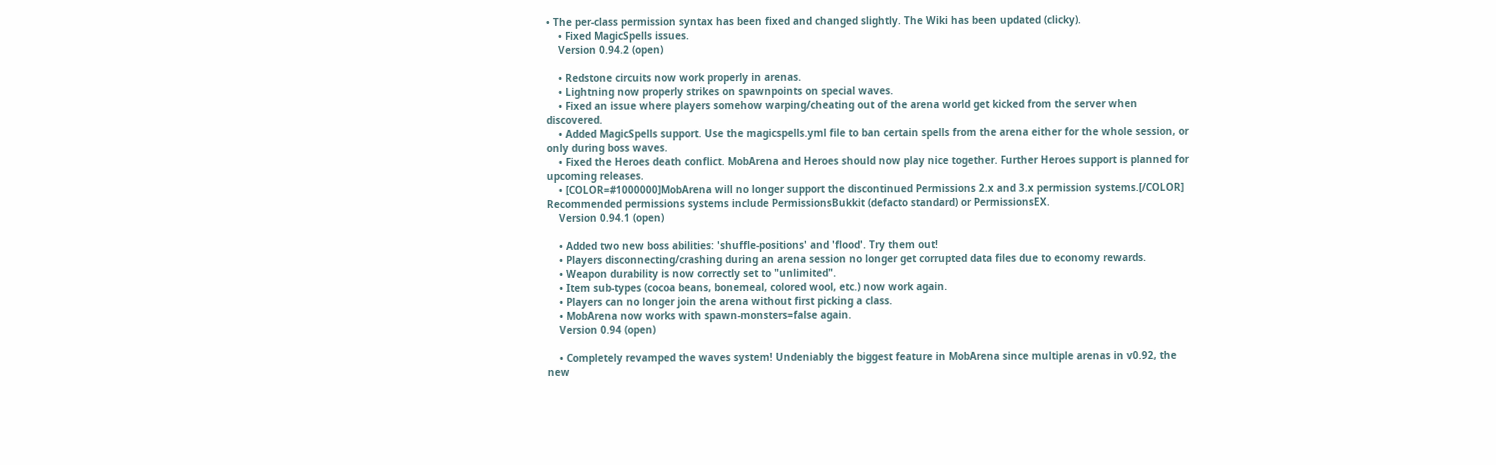• The per-class permission syntax has been fixed and changed slightly. The Wiki has been updated (clicky).
    • Fixed MagicSpells issues.
    Version 0.94.2 (open)

    • Redstone circuits now work properly in arenas.
    • Lightning now properly strikes on spawnpoints on special waves.
    • Fixed an issue where players somehow warping/cheating out of the arena world get kicked from the server when discovered.
    • Added MagicSpells support. Use the magicspells.yml file to ban certain spells from the arena either for the whole session, or only during boss waves.
    • Fixed the Heroes death conflict. MobArena and Heroes should now play nice together. Further Heroes support is planned for upcoming releases.
    • [COLOR=#1000000]MobArena will no longer support the discontinued Permissions 2.x and 3.x permission systems.[/COLOR] Recommended permissions systems include PermissionsBukkit (defacto standard) or PermissionsEX.
    Version 0.94.1 (open)

    • Added two new boss abilities: 'shuffle-positions' and 'flood'. Try them out!
    • Players disconnecting/crashing during an arena session no longer get corrupted data files due to economy rewards.
    • Weapon durability is now correctly set to "unlimited".
    • Item sub-types (cocoa beans, bonemeal, colored wool, etc.) now work again.
    • Players can no longer join the arena without first picking a class.
    • MobArena now works with spawn-monsters=false again.
    Version 0.94 (open)

    • Completely revamped the waves system! Undeniably the biggest feature in MobArena since multiple arenas in v0.92, the new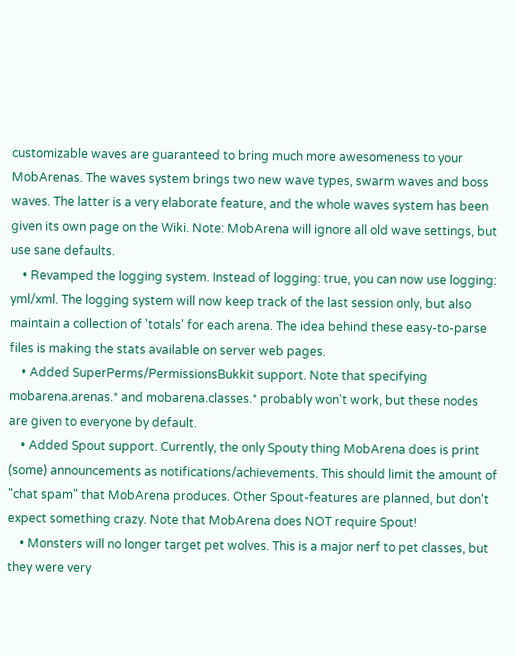customizable waves are guaranteed to bring much more awesomeness to your MobArenas. The waves system brings two new wave types, swarm waves and boss waves. The latter is a very elaborate feature, and the whole waves system has been given its own page on the Wiki. Note: MobArena will ignore all old wave settings, but use sane defaults.
    • Revamped the logging system. Instead of logging: true, you can now use logging: yml/xml. The logging system will now keep track of the last session only, but also maintain a collection of 'totals' for each arena. The idea behind these easy-to-parse files is making the stats available on server web pages.
    • Added SuperPerms/PermissionsBukkit support. Note that specifying mobarena.arenas.* and mobarena.classes.* probably won't work, but these nodes are given to everyone by default.
    • Added Spout support. Currently, the only Spouty thing MobArena does is print (some) announcements as notifications/achievements. This should limit the amount of "chat spam" that MobArena produces. Other Spout-features are planned, but don't expect something crazy. Note that MobArena does NOT require Spout!
    • Monsters will no longer target pet wolves. This is a major nerf to pet classes, but they were very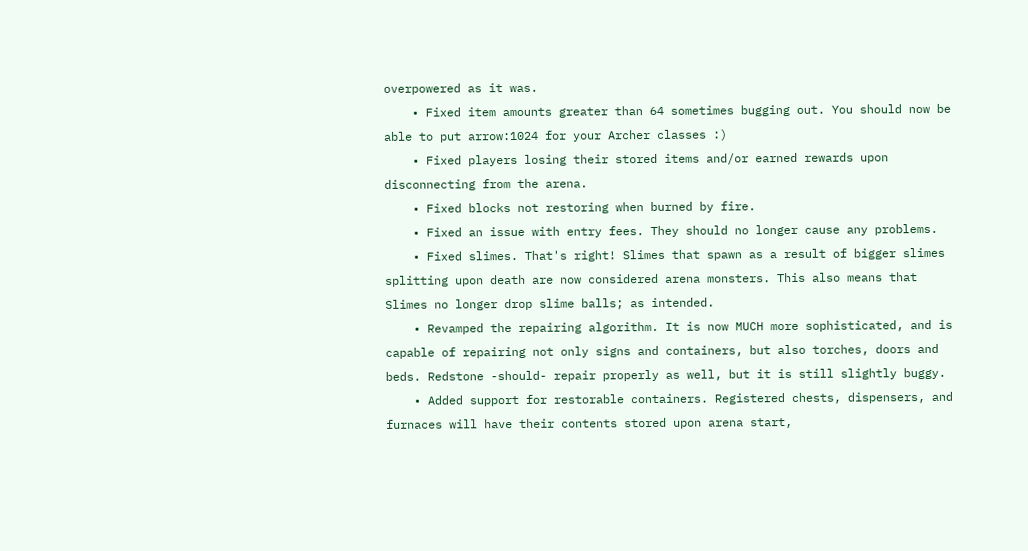overpowered as it was.
    • Fixed item amounts greater than 64 sometimes bugging out. You should now be able to put arrow:1024 for your Archer classes :)
    • Fixed players losing their stored items and/or earned rewards upon disconnecting from the arena.
    • Fixed blocks not restoring when burned by fire.
    • Fixed an issue with entry fees. They should no longer cause any problems.
    • Fixed slimes. That's right! Slimes that spawn as a result of bigger slimes splitting upon death are now considered arena monsters. This also means that Slimes no longer drop slime balls; as intended.
    • Revamped the repairing algorithm. It is now MUCH more sophisticated, and is capable of repairing not only signs and containers, but also torches, doors and beds. Redstone -should- repair properly as well, but it is still slightly buggy.
    • Added support for restorable containers. Registered chests, dispensers, and furnaces will have their contents stored upon arena start,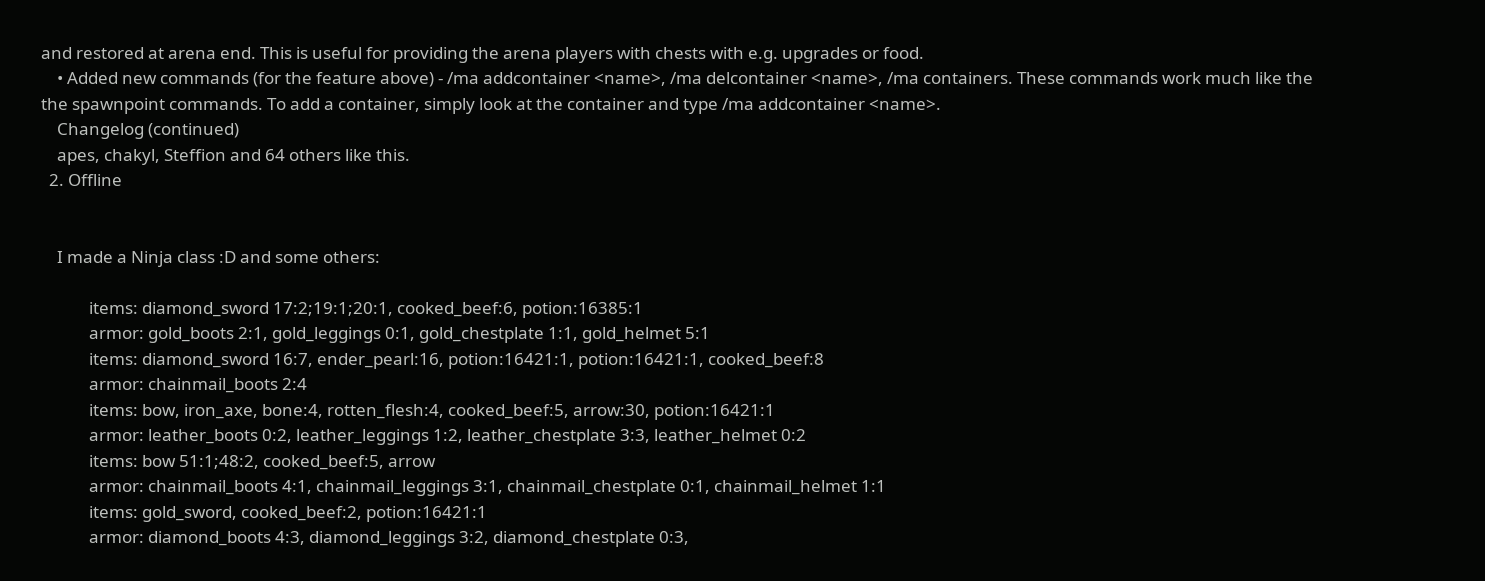and restored at arena end. This is useful for providing the arena players with chests with e.g. upgrades or food.
    • Added new commands (for the feature above) - /ma addcontainer <name>, /ma delcontainer <name>, /ma containers. These commands work much like the the spawnpoint commands. To add a container, simply look at the container and type /ma addcontainer <name>.
    Changelog (continued)
    apes, chakyl, Steffion and 64 others like this.
  2. Offline


    I made a Ninja class :D and some others:

            items: diamond_sword 17:2;19:1;20:1, cooked_beef:6, potion:16385:1
            armor: gold_boots 2:1, gold_leggings 0:1, gold_chestplate 1:1, gold_helmet 5:1
            items: diamond_sword 16:7, ender_pearl:16, potion:16421:1, potion:16421:1, cooked_beef:8
            armor: chainmail_boots 2:4
            items: bow, iron_axe, bone:4, rotten_flesh:4, cooked_beef:5, arrow:30, potion:16421:1
            armor: leather_boots 0:2, leather_leggings 1:2, leather_chestplate 3:3, leather_helmet 0:2
            items: bow 51:1;48:2, cooked_beef:5, arrow
            armor: chainmail_boots 4:1, chainmail_leggings 3:1, chainmail_chestplate 0:1, chainmail_helmet 1:1
            items: gold_sword, cooked_beef:2, potion:16421:1
            armor: diamond_boots 4:3, diamond_leggings 3:2, diamond_chestplate 0:3,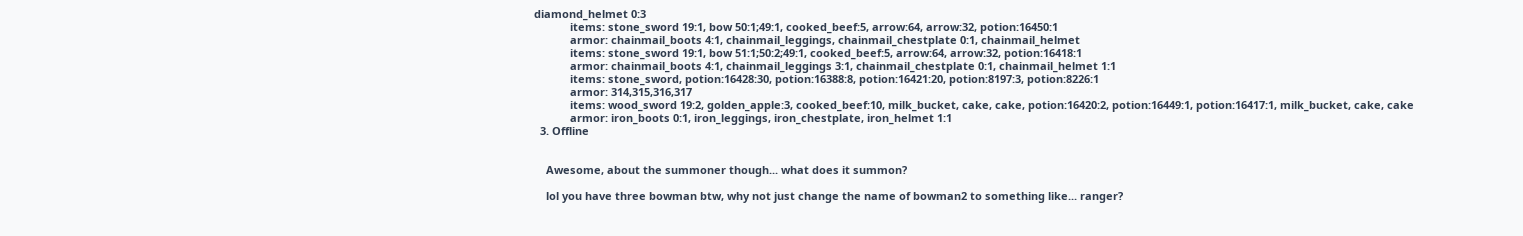diamond_helmet 0:3
            items: stone_sword 19:1, bow 50:1;49:1, cooked_beef:5, arrow:64, arrow:32, potion:16450:1
            armor: chainmail_boots 4:1, chainmail_leggings, chainmail_chestplate 0:1, chainmail_helmet
            items: stone_sword 19:1, bow 51:1;50:2;49:1, cooked_beef:5, arrow:64, arrow:32, potion:16418:1
            armor: chainmail_boots 4:1, chainmail_leggings 3:1, chainmail_chestplate 0:1, chainmail_helmet 1:1
            items: stone_sword, potion:16428:30, potion:16388:8, potion:16421:20, potion:8197:3, potion:8226:1
            armor: 314,315,316,317
            items: wood_sword 19:2, golden_apple:3, cooked_beef:10, milk_bucket, cake, cake, potion:16420:2, potion:16449:1, potion:16417:1, milk_bucket, cake, cake
            armor: iron_boots 0:1, iron_leggings, iron_chestplate, iron_helmet 1:1
  3. Offline


    Awesome, about the summoner though... what does it summon?

    lol you have three bowman btw, why not just change the name of bowman2 to something like... ranger?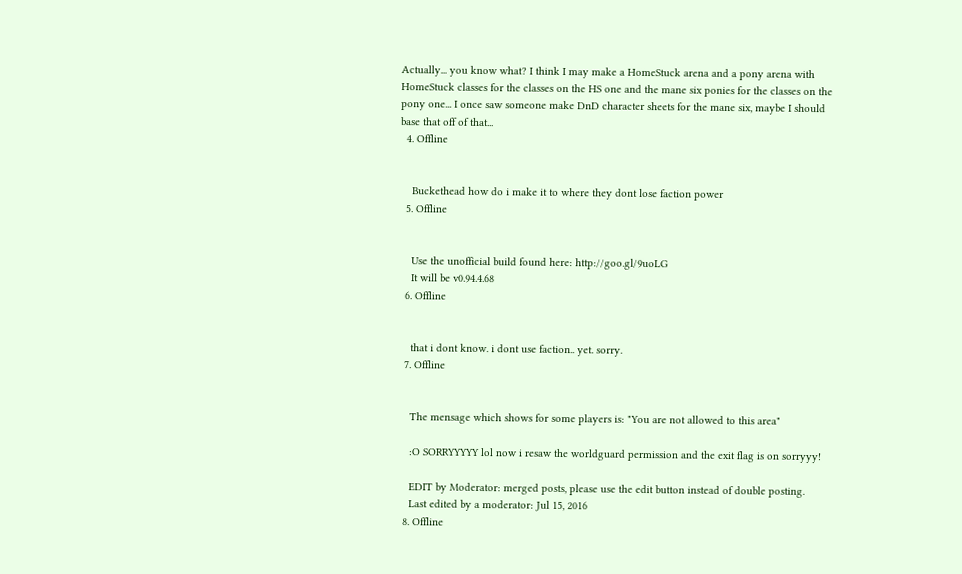Actually... you know what? I think I may make a HomeStuck arena and a pony arena with HomeStuck classes for the classes on the HS one and the mane six ponies for the classes on the pony one... I once saw someone make DnD character sheets for the mane six, maybe I should base that off of that...
  4. Offline


    Buckethead how do i make it to where they dont lose faction power
  5. Offline


    Use the unofficial build found here: http://goo.gl/9uoLG
    It will be v0.94.4.68
  6. Offline


    that i dont know. i dont use faction.. yet. sorry.
  7. Offline


    The mensage which shows for some players is: "You are not allowed to this area"

    :O SORRYYYYY lol now i resaw the worldguard permission and the exit flag is on sorryyy!

    EDIT by Moderator: merged posts, please use the edit button instead of double posting.
    Last edited by a moderator: Jul 15, 2016
  8. Offline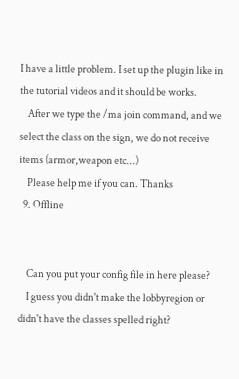I have a little problem. I set up the plugin like in the tutorial videos and it should be works.
    After we type the /ma join command, and we select the class on the sign, we do not receive items (armor,weapon etc...)
    Please help me if you can. Thanks
  9. Offline


    Can you put your config file in here please?
    I guess you didn't make the lobbyregion or didn't have the classes spelled right?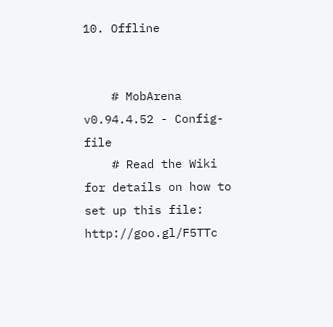10. Offline


    # MobArena v0.94.4.52 - Config-file
    # Read the Wiki for details on how to set up this file: http://goo.gl/F5TTc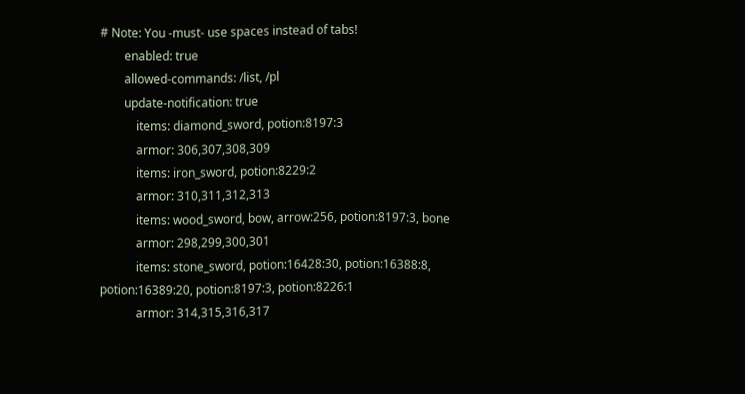# Note: You -must- use spaces instead of tabs!
        enabled: true
        allowed-commands: /list, /pl
        update-notification: true
            items: diamond_sword, potion:8197:3
            armor: 306,307,308,309
            items: iron_sword, potion:8229:2
            armor: 310,311,312,313
            items: wood_sword, bow, arrow:256, potion:8197:3, bone
            armor: 298,299,300,301
            items: stone_sword, potion:16428:30, potion:16388:8, potion:16389:20, potion:8197:3, potion:8226:1
            armor: 314,315,316,317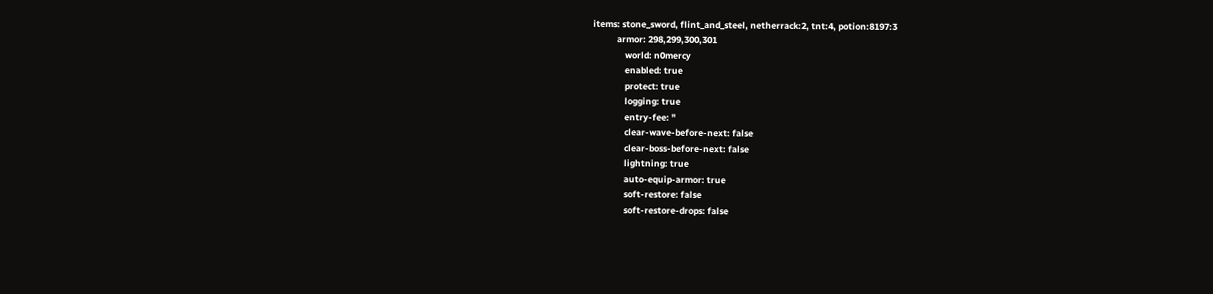items: stone_sword, flint_and_steel, netherrack:2, tnt:4, potion:8197:3
            armor: 298,299,300,301
                world: n0mercy
                enabled: true
                protect: true
                logging: true
                entry-fee: ''
                clear-wave-before-next: false
                clear-boss-before-next: false
                lightning: true
                auto-equip-armor: true
                soft-restore: false
                soft-restore-drops: false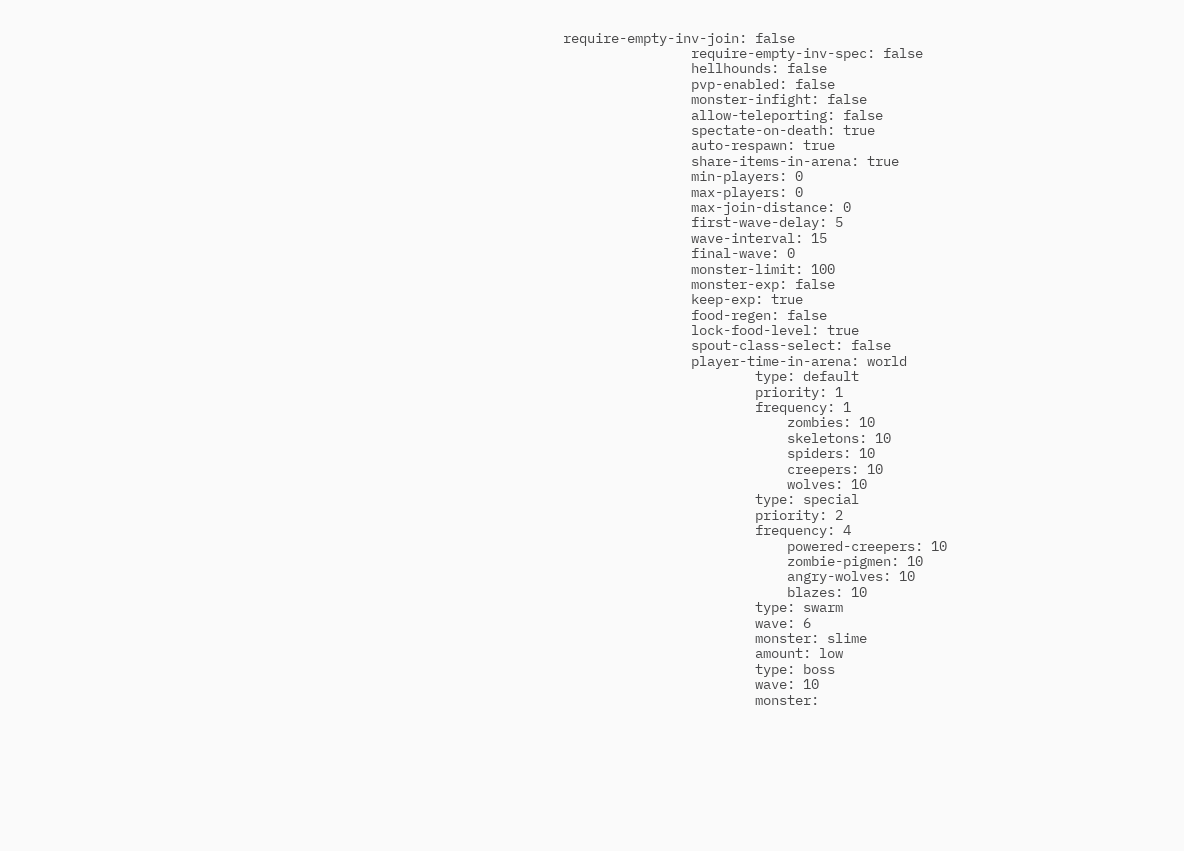require-empty-inv-join: false
                require-empty-inv-spec: false
                hellhounds: false
                pvp-enabled: false
                monster-infight: false
                allow-teleporting: false
                spectate-on-death: true
                auto-respawn: true
                share-items-in-arena: true
                min-players: 0
                max-players: 0
                max-join-distance: 0
                first-wave-delay: 5
                wave-interval: 15
                final-wave: 0
                monster-limit: 100
                monster-exp: false
                keep-exp: true
                food-regen: false
                lock-food-level: true
                spout-class-select: false
                player-time-in-arena: world
                        type: default
                        priority: 1
                        frequency: 1
                            zombies: 10
                            skeletons: 10
                            spiders: 10
                            creepers: 10
                            wolves: 10
                        type: special
                        priority: 2
                        frequency: 4
                            powered-creepers: 10
                            zombie-pigmen: 10
                            angry-wolves: 10
                            blazes: 10
                        type: swarm
                        wave: 6
                        monster: slime
                        amount: low
                        type: boss
                        wave: 10
                        monster: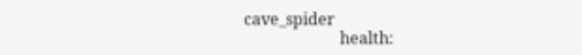cave_spider
                        health: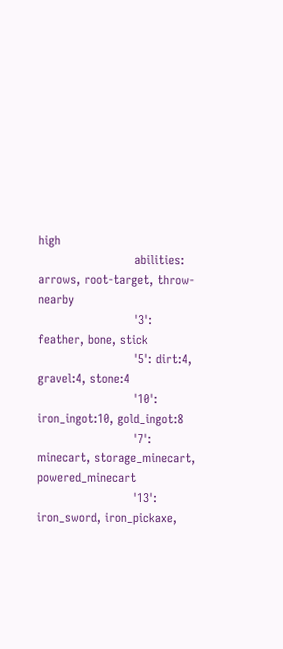high
                        abilities: arrows, root-target, throw-nearby
                        '3': feather, bone, stick
                        '5': dirt:4, gravel:4, stone:4
                        '10': iron_ingot:10, gold_ingot:8
                        '7': minecart, storage_minecart, powered_minecart
                        '13': iron_sword, iron_pickaxe,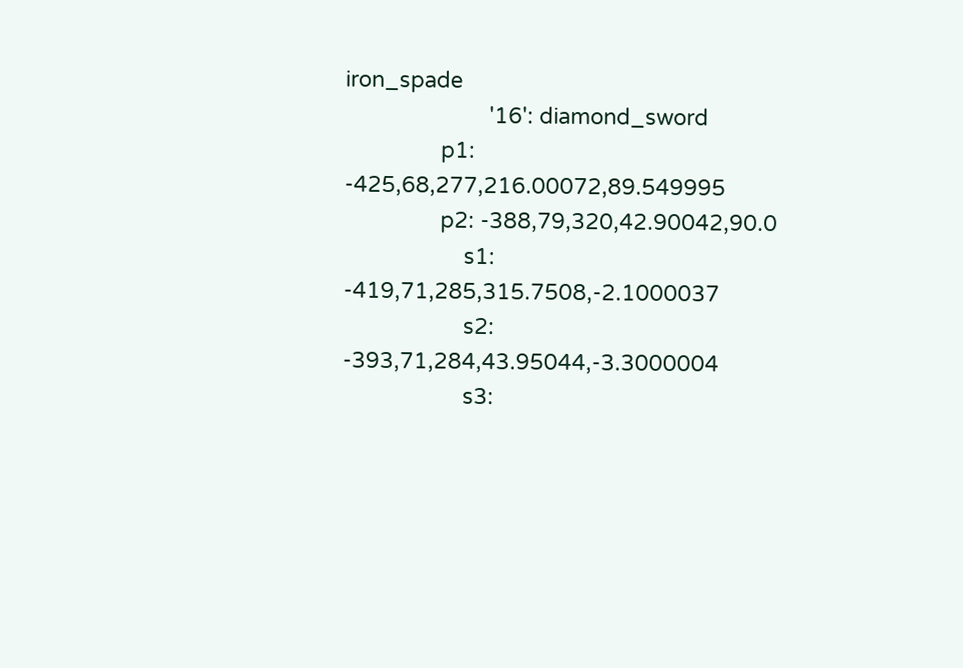iron_spade
                        '16': diamond_sword
                p1: -425,68,277,216.00072,89.549995
                p2: -388,79,320,42.90042,90.0
                    s1: -419,71,285,315.7508,-2.1000037
                    s2: -393,71,284,43.95044,-3.3000004
                    s3: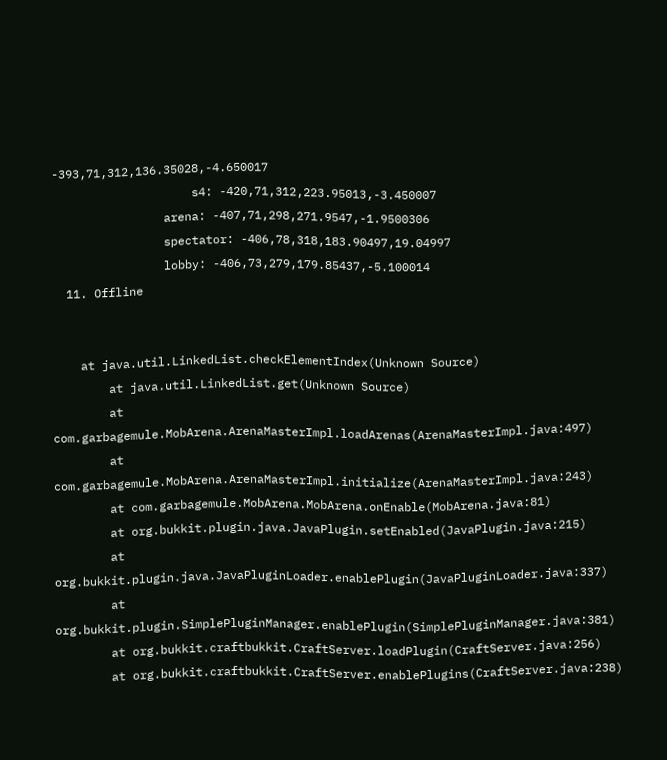-393,71,312,136.35028,-4.650017
                    s4: -420,71,312,223.95013,-3.450007
                arena: -407,71,298,271.9547,-1.9500306
                spectator: -406,78,318,183.90497,19.04997
                lobby: -406,73,279,179.85437,-5.100014
  11. Offline


    at java.util.LinkedList.checkElementIndex(Unknown Source)
        at java.util.LinkedList.get(Unknown Source)
        at com.garbagemule.MobArena.ArenaMasterImpl.loadArenas(ArenaMasterImpl.java:497)
        at com.garbagemule.MobArena.ArenaMasterImpl.initialize(ArenaMasterImpl.java:243)
        at com.garbagemule.MobArena.MobArena.onEnable(MobArena.java:81)
        at org.bukkit.plugin.java.JavaPlugin.setEnabled(JavaPlugin.java:215)
        at org.bukkit.plugin.java.JavaPluginLoader.enablePlugin(JavaPluginLoader.java:337)
        at org.bukkit.plugin.SimplePluginManager.enablePlugin(SimplePluginManager.java:381)
        at org.bukkit.craftbukkit.CraftServer.loadPlugin(CraftServer.java:256)
        at org.bukkit.craftbukkit.CraftServer.enablePlugins(CraftServer.java:238)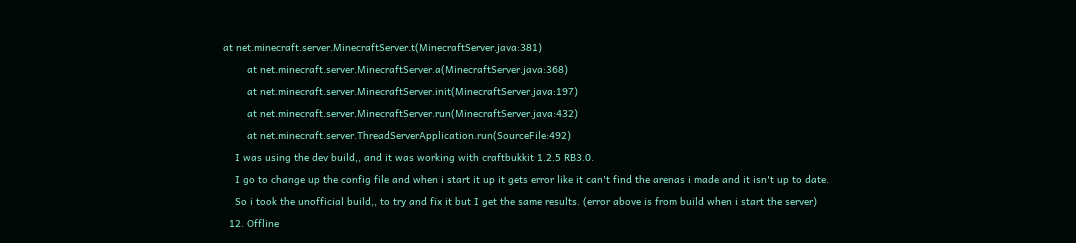at net.minecraft.server.MinecraftServer.t(MinecraftServer.java:381)
        at net.minecraft.server.MinecraftServer.a(MinecraftServer.java:368)
        at net.minecraft.server.MinecraftServer.init(MinecraftServer.java:197)
        at net.minecraft.server.MinecraftServer.run(MinecraftServer.java:432)
        at net.minecraft.server.ThreadServerApplication.run(SourceFile:492)
    I was using the dev build,, and it was working with craftbukkit 1.2.5 RB3.0.
    I go to change up the config file and when i start it up it gets error like it can't find the arenas i made and it isn't up to date.
    So i took the unofficial build,, to try and fix it but I get the same results. (error above is from build when i start the server)
  12. Offline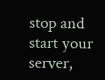stop and start your server,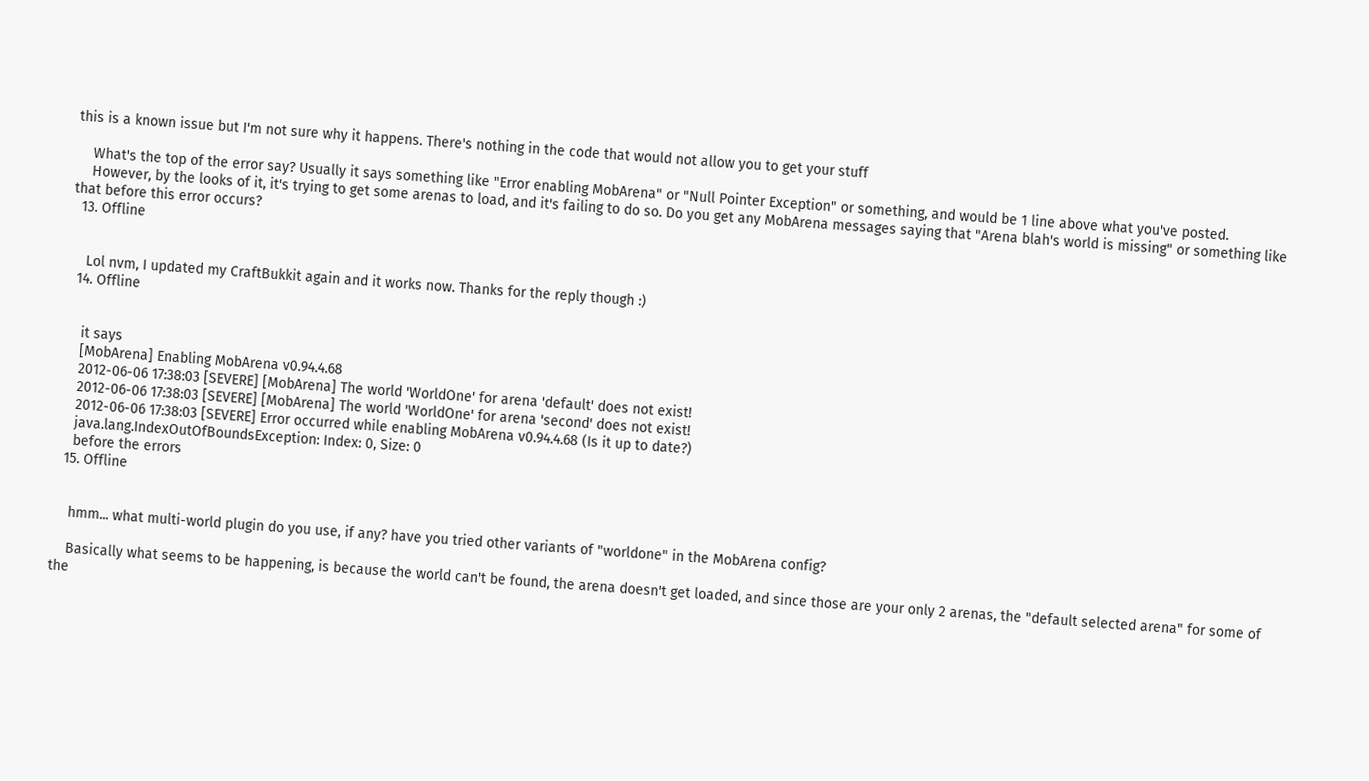this is a known issue but I'm not sure why it happens. There's nothing in the code that would not allow you to get your stuff

    What's the top of the error say? Usually it says something like "Error enabling MobArena" or "Null Pointer Exception" or something, and would be 1 line above what you've posted.
    However, by the looks of it, it's trying to get some arenas to load, and it's failing to do so. Do you get any MobArena messages saying that "Arena blah's world is missing" or something like that before this error occurs?
  13. Offline


    Lol nvm, I updated my CraftBukkit again and it works now. Thanks for the reply though :)
  14. Offline


    it says
    [MobArena] Enabling MobArena v0.94.4.68
    2012-06-06 17:38:03 [SEVERE] [MobArena] The world 'WorldOne' for arena 'default' does not exist!
    2012-06-06 17:38:03 [SEVERE] [MobArena] The world 'WorldOne' for arena 'second' does not exist!
    2012-06-06 17:38:03 [SEVERE] Error occurred while enabling MobArena v0.94.4.68 (Is it up to date?)
    java.lang.IndexOutOfBoundsException: Index: 0, Size: 0
    before the errors
  15. Offline


    hmm... what multi-world plugin do you use, if any? have you tried other variants of "worldone" in the MobArena config?

    Basically what seems to be happening, is because the world can't be found, the arena doesn't get loaded, and since those are your only 2 arenas, the "default selected arena" for some of the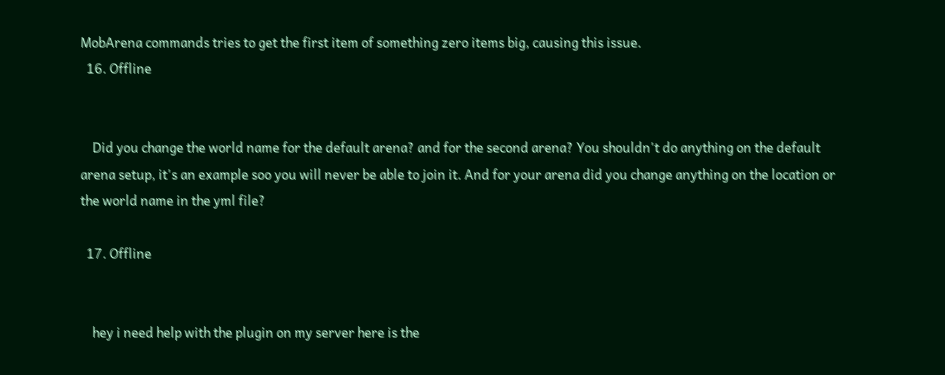MobArena commands tries to get the first item of something zero items big, causing this issue.
  16. Offline


    Did you change the world name for the default arena? and for the second arena? You shouldn't do anything on the default arena setup, it's an example soo you will never be able to join it. And for your arena did you change anything on the location or the world name in the yml file?

  17. Offline


    hey i need help with the plugin on my server here is the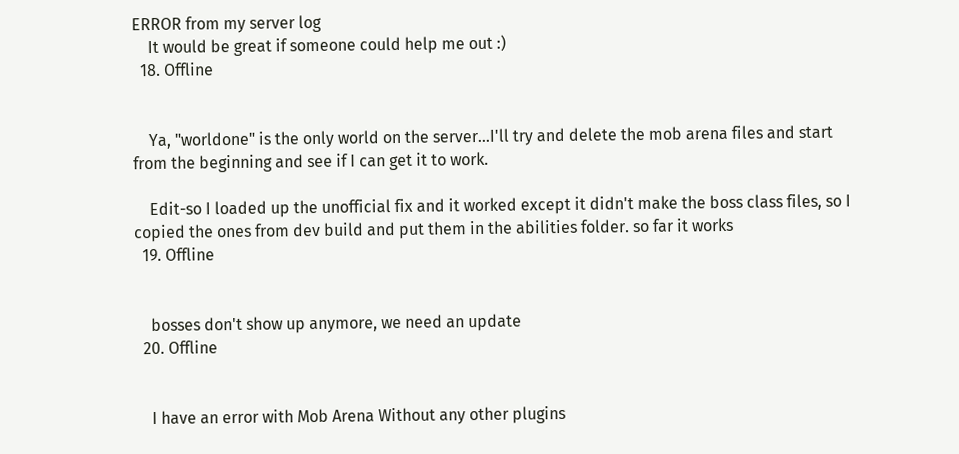ERROR from my server log
    It would be great if someone could help me out :)
  18. Offline


    Ya, "worldone" is the only world on the server...I'll try and delete the mob arena files and start from the beginning and see if I can get it to work.

    Edit-so I loaded up the unofficial fix and it worked except it didn't make the boss class files, so I copied the ones from dev build and put them in the abilities folder. so far it works
  19. Offline


    bosses don't show up anymore, we need an update
  20. Offline


    I have an error with Mob Arena Without any other plugins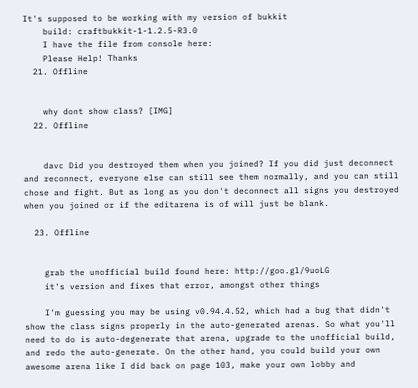It's supposed to be working with my version of bukkit
    build: craftbukkit-1-1.2.5-R3.0
    I have the file from console here:
    Please Help! Thanks
  21. Offline


    why dont show class? [IMG]
  22. Offline


    davc Did you destroyed them when you joined? If you did just deconnect and reconnect, everyone else can still see them normally, and you can still chose and fight. But as long as you don't deconnect all signs you destroyed when you joined or if the editarena is of will just be blank.

  23. Offline


    grab the unofficial build found here: http://goo.gl/9uoLG
    it's version and fixes that error, amongst other things

    I'm guessing you may be using v0.94.4.52, which had a bug that didn't show the class signs properly in the auto-generated arenas. So what you'll need to do is auto-degenerate that arena, upgrade to the unofficial build, and redo the auto-generate. On the other hand, you could build your own awesome arena like I did back on page 103, make your own lobby and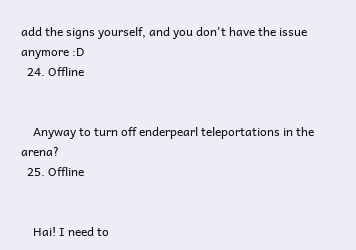add the signs yourself, and you don't have the issue anymore :D
  24. Offline


    Anyway to turn off enderpearl teleportations in the arena?
  25. Offline


    Hai! I need to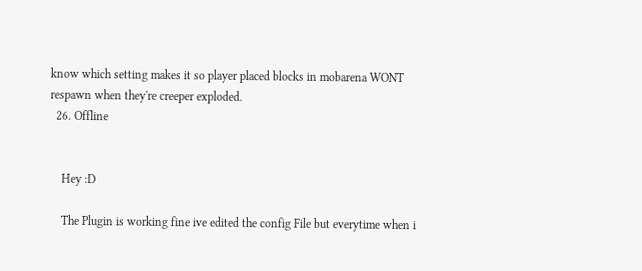know which setting makes it so player placed blocks in mobarena WONT respawn when they're creeper exploded.
  26. Offline


    Hey :D

    The Plugin is working fine ive edited the config File but everytime when i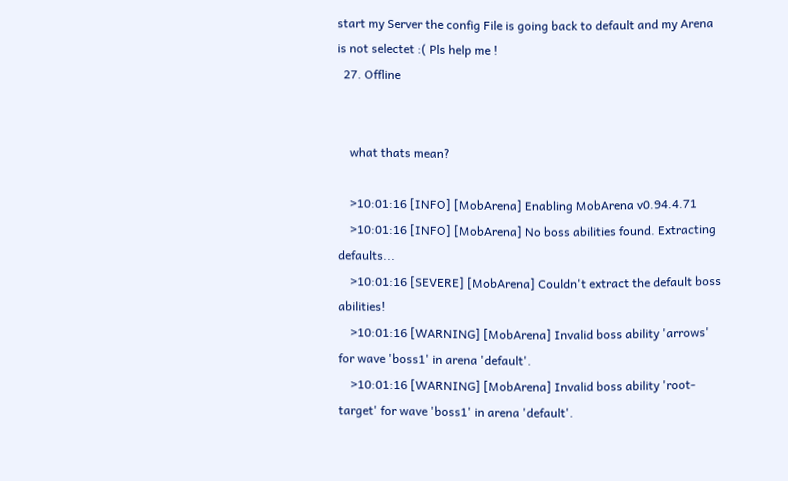start my Server the config File is going back to default and my Arena is not selectet :( Pls help me !
  27. Offline


    what thats mean?

    >10:01:16 [INFO] [MobArena] Enabling MobArena v0.94.4.71
    >10:01:16 [INFO] [MobArena] No boss abilities found. Extracting defaults...
    >10:01:16 [SEVERE] [MobArena] Couldn't extract the default boss abilities!
    >10:01:16 [WARNING] [MobArena] Invalid boss ability 'arrows' for wave 'boss1' in arena 'default'.
    >10:01:16 [WARNING] [MobArena] Invalid boss ability 'root-target' for wave 'boss1' in arena 'default'.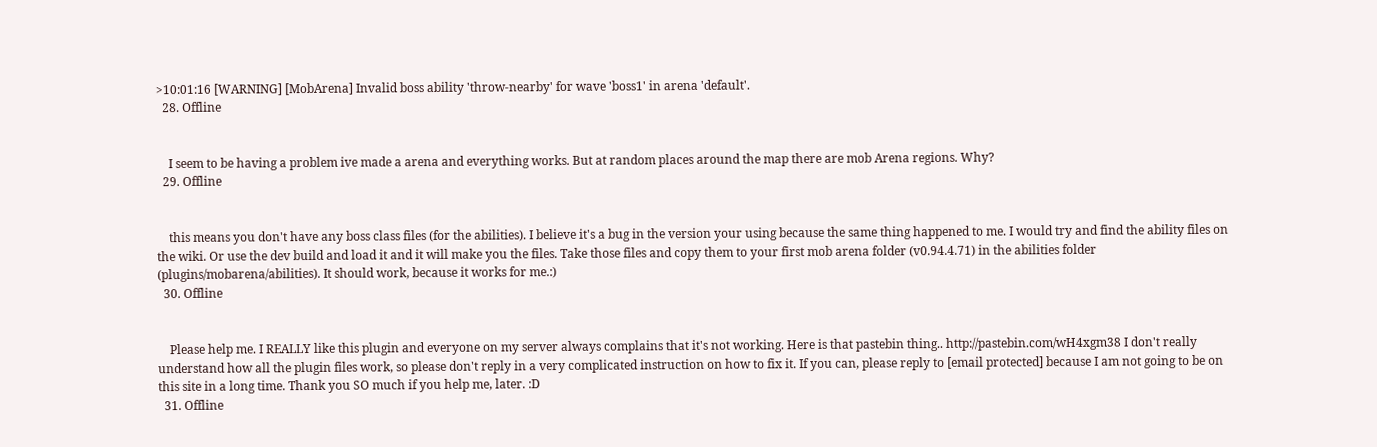>10:01:16 [WARNING] [MobArena] Invalid boss ability 'throw-nearby' for wave 'boss1' in arena 'default'.
  28. Offline


    I seem to be having a problem ive made a arena and everything works. But at random places around the map there are mob Arena regions. Why?
  29. Offline


    this means you don't have any boss class files (for the abilities). I believe it's a bug in the version your using because the same thing happened to me. I would try and find the ability files on the wiki. Or use the dev build and load it and it will make you the files. Take those files and copy them to your first mob arena folder (v0.94.4.71) in the abilities folder (plugins/mobarena/abilities). It should work, because it works for me.:)
  30. Offline


    Please help me. I REALLY like this plugin and everyone on my server always complains that it's not working. Here is that pastebin thing.. http://pastebin.com/wH4xgm38 I don't really understand how all the plugin files work, so please don't reply in a very complicated instruction on how to fix it. If you can, please reply to [email protected] because I am not going to be on this site in a long time. Thank you SO much if you help me, later. :D
  31. Offline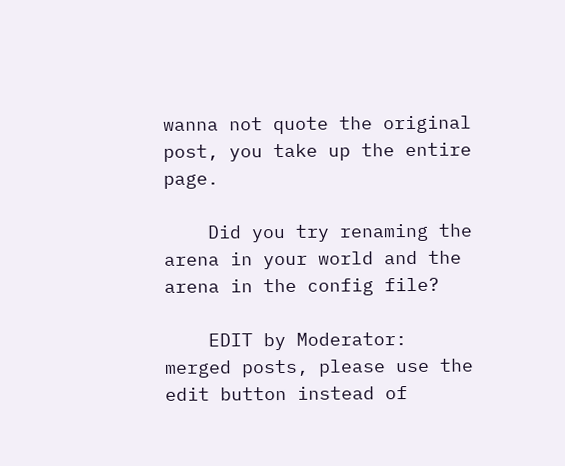wanna not quote the original post, you take up the entire page.

    Did you try renaming the arena in your world and the arena in the config file?

    EDIT by Moderator: merged posts, please use the edit button instead of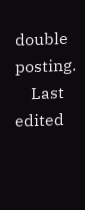double posting.
    Last edited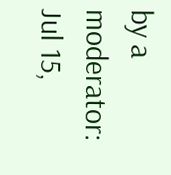by a moderator: Jul 15,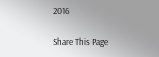2016

Share This Page